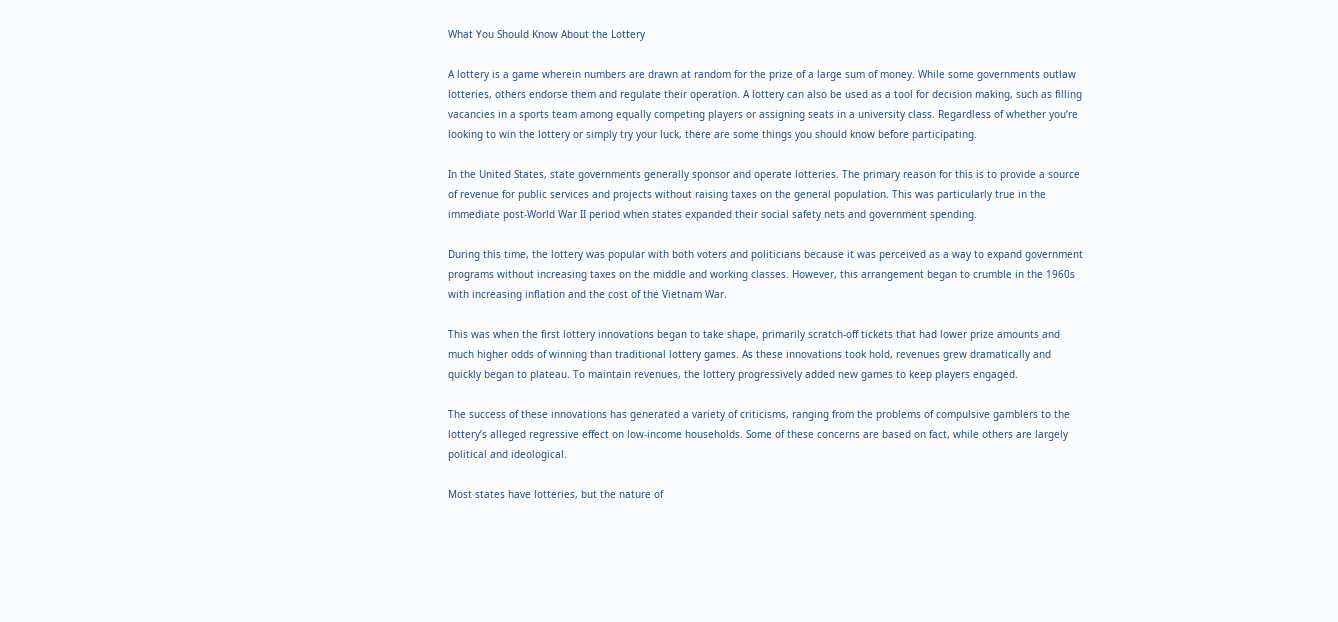What You Should Know About the Lottery

A lottery is a game wherein numbers are drawn at random for the prize of a large sum of money. While some governments outlaw lotteries, others endorse them and regulate their operation. A lottery can also be used as a tool for decision making, such as filling vacancies in a sports team among equally competing players or assigning seats in a university class. Regardless of whether you’re looking to win the lottery or simply try your luck, there are some things you should know before participating.

In the United States, state governments generally sponsor and operate lotteries. The primary reason for this is to provide a source of revenue for public services and projects without raising taxes on the general population. This was particularly true in the immediate post-World War II period when states expanded their social safety nets and government spending.

During this time, the lottery was popular with both voters and politicians because it was perceived as a way to expand government programs without increasing taxes on the middle and working classes. However, this arrangement began to crumble in the 1960s with increasing inflation and the cost of the Vietnam War.

This was when the first lottery innovations began to take shape, primarily scratch-off tickets that had lower prize amounts and much higher odds of winning than traditional lottery games. As these innovations took hold, revenues grew dramatically and quickly began to plateau. To maintain revenues, the lottery progressively added new games to keep players engaged.

The success of these innovations has generated a variety of criticisms, ranging from the problems of compulsive gamblers to the lottery’s alleged regressive effect on low-income households. Some of these concerns are based on fact, while others are largely political and ideological.

Most states have lotteries, but the nature of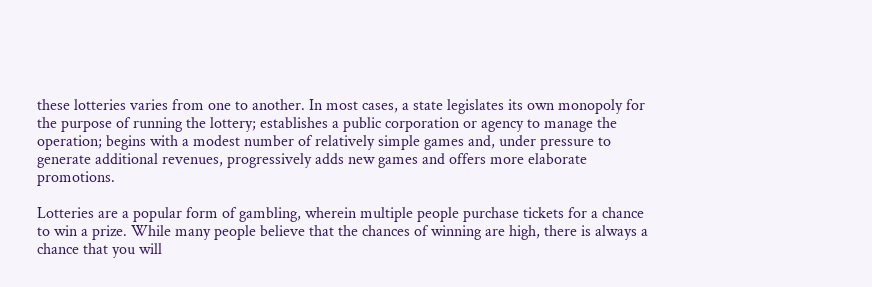these lotteries varies from one to another. In most cases, a state legislates its own monopoly for the purpose of running the lottery; establishes a public corporation or agency to manage the operation; begins with a modest number of relatively simple games and, under pressure to generate additional revenues, progressively adds new games and offers more elaborate promotions.

Lotteries are a popular form of gambling, wherein multiple people purchase tickets for a chance to win a prize. While many people believe that the chances of winning are high, there is always a chance that you will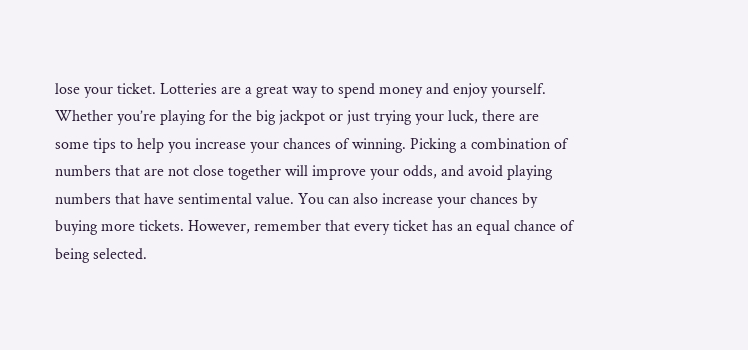lose your ticket. Lotteries are a great way to spend money and enjoy yourself. Whether you’re playing for the big jackpot or just trying your luck, there are some tips to help you increase your chances of winning. Picking a combination of numbers that are not close together will improve your odds, and avoid playing numbers that have sentimental value. You can also increase your chances by buying more tickets. However, remember that every ticket has an equal chance of being selected.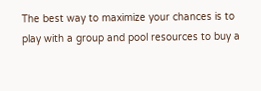The best way to maximize your chances is to play with a group and pool resources to buy a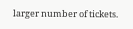larger number of tickets.